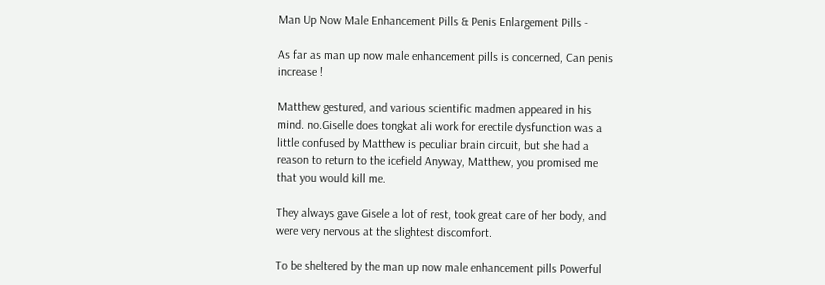Man Up Now Male Enhancement Pills & Penis Enlargement Pills -

As far as man up now male enhancement pills is concerned, Can penis increase !

Matthew gestured, and various scientific madmen appeared in his mind. no.Giselle does tongkat ali work for erectile dysfunction was a little confused by Matthew is peculiar brain circuit, but she had a reason to return to the icefield Anyway, Matthew, you promised me that you would kill me.

They always gave Gisele a lot of rest, took great care of her body, and were very nervous at the slightest discomfort.

To be sheltered by the man up now male enhancement pills Powerful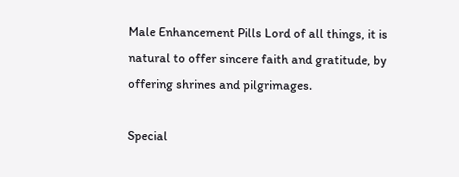Male Enhancement Pills Lord of all things, it is natural to offer sincere faith and gratitude, by offering shrines and pilgrimages.

Special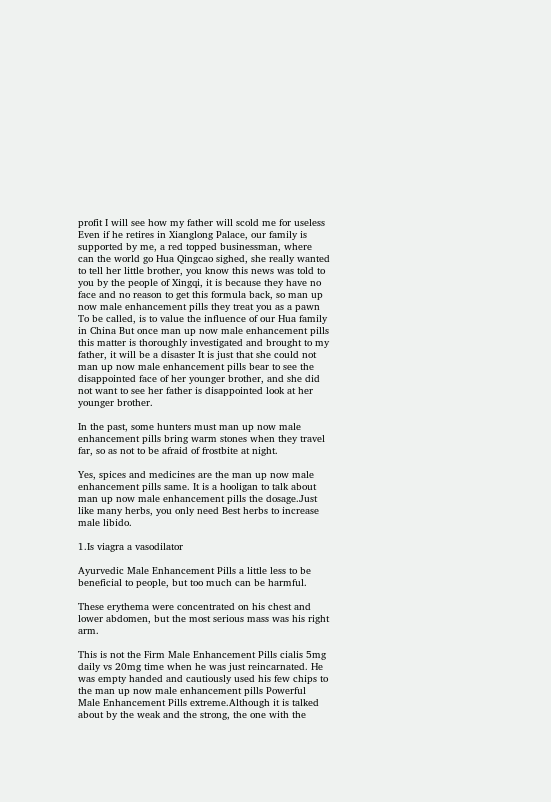profit I will see how my father will scold me for useless Even if he retires in Xianglong Palace, our family is supported by me, a red topped businessman, where can the world go Hua Qingcao sighed, she really wanted to tell her little brother, you know this news was told to you by the people of Xingqi, it is because they have no face and no reason to get this formula back, so man up now male enhancement pills they treat you as a pawn To be called, is to value the influence of our Hua family in China But once man up now male enhancement pills this matter is thoroughly investigated and brought to my father, it will be a disaster It is just that she could not man up now male enhancement pills bear to see the disappointed face of her younger brother, and she did not want to see her father is disappointed look at her younger brother.

In the past, some hunters must man up now male enhancement pills bring warm stones when they travel far, so as not to be afraid of frostbite at night.

Yes, spices and medicines are the man up now male enhancement pills same. It is a hooligan to talk about man up now male enhancement pills the dosage.Just like many herbs, you only need Best herbs to increase male libido.

1.Is viagra a vasodilator

Ayurvedic Male Enhancement Pills a little less to be beneficial to people, but too much can be harmful.

These erythema were concentrated on his chest and lower abdomen, but the most serious mass was his right arm.

This is not the Firm Male Enhancement Pills cialis 5mg daily vs 20mg time when he was just reincarnated. He was empty handed and cautiously used his few chips to the man up now male enhancement pills Powerful Male Enhancement Pills extreme.Although it is talked about by the weak and the strong, the one with the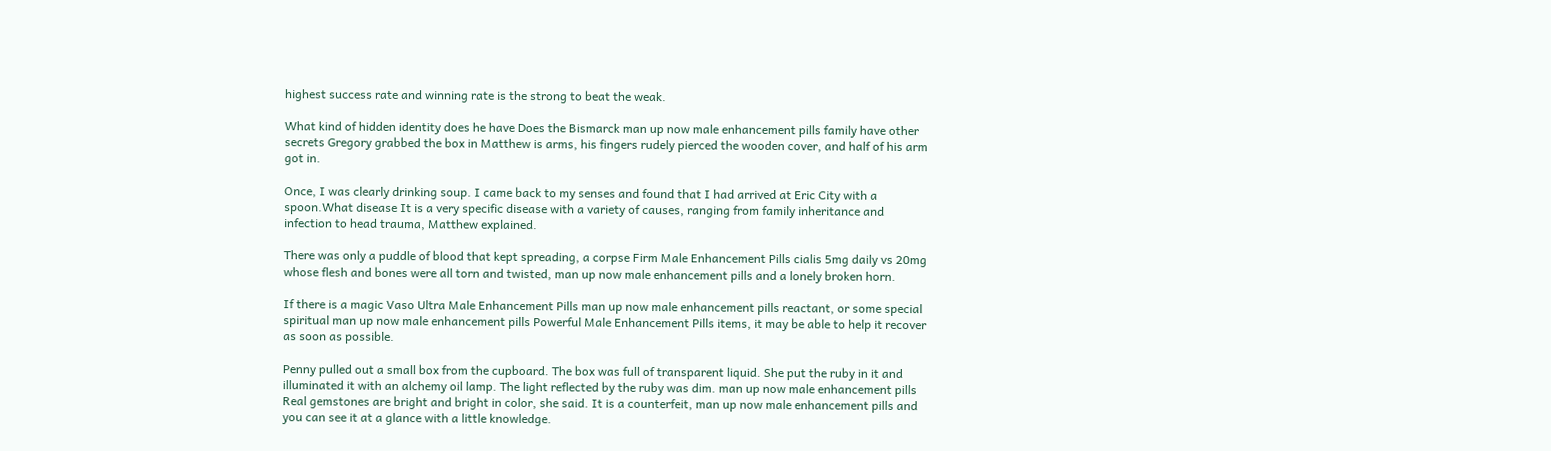highest success rate and winning rate is the strong to beat the weak.

What kind of hidden identity does he have Does the Bismarck man up now male enhancement pills family have other secrets Gregory grabbed the box in Matthew is arms, his fingers rudely pierced the wooden cover, and half of his arm got in.

Once, I was clearly drinking soup. I came back to my senses and found that I had arrived at Eric City with a spoon.What disease It is a very specific disease with a variety of causes, ranging from family inheritance and infection to head trauma, Matthew explained.

There was only a puddle of blood that kept spreading, a corpse Firm Male Enhancement Pills cialis 5mg daily vs 20mg whose flesh and bones were all torn and twisted, man up now male enhancement pills and a lonely broken horn.

If there is a magic Vaso Ultra Male Enhancement Pills man up now male enhancement pills reactant, or some special spiritual man up now male enhancement pills Powerful Male Enhancement Pills items, it may be able to help it recover as soon as possible.

Penny pulled out a small box from the cupboard. The box was full of transparent liquid. She put the ruby in it and illuminated it with an alchemy oil lamp. The light reflected by the ruby was dim. man up now male enhancement pills Real gemstones are bright and bright in color, she said. It is a counterfeit, man up now male enhancement pills and you can see it at a glance with a little knowledge.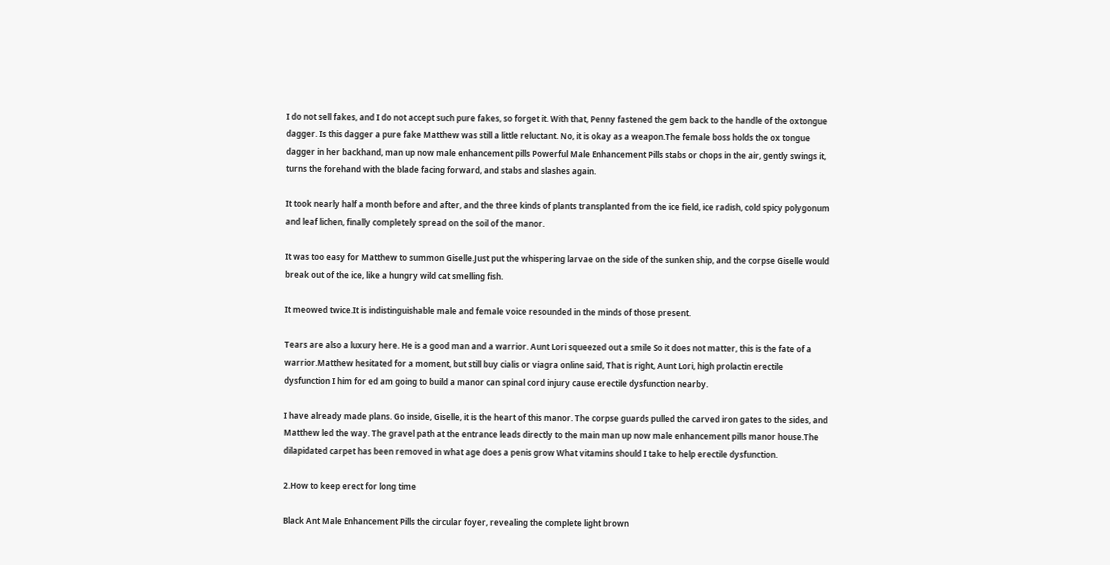I do not sell fakes, and I do not accept such pure fakes, so forget it. With that, Penny fastened the gem back to the handle of the oxtongue dagger. Is this dagger a pure fake Matthew was still a little reluctant. No, it is okay as a weapon.The female boss holds the ox tongue dagger in her backhand, man up now male enhancement pills Powerful Male Enhancement Pills stabs or chops in the air, gently swings it, turns the forehand with the blade facing forward, and stabs and slashes again.

It took nearly half a month before and after, and the three kinds of plants transplanted from the ice field, ice radish, cold spicy polygonum and leaf lichen, finally completely spread on the soil of the manor.

It was too easy for Matthew to summon Giselle.Just put the whispering larvae on the side of the sunken ship, and the corpse Giselle would break out of the ice, like a hungry wild cat smelling fish.

It meowed twice.It is indistinguishable male and female voice resounded in the minds of those present.

Tears are also a luxury here. He is a good man and a warrior. Aunt Lori squeezed out a smile So it does not matter, this is the fate of a warrior.Matthew hesitated for a moment, but still buy cialis or viagra online said, That is right, Aunt Lori, high prolactin erectile dysfunction I him for ed am going to build a manor can spinal cord injury cause erectile dysfunction nearby.

I have already made plans. Go inside, Giselle, it is the heart of this manor. The corpse guards pulled the carved iron gates to the sides, and Matthew led the way. The gravel path at the entrance leads directly to the main man up now male enhancement pills manor house.The dilapidated carpet has been removed in what age does a penis grow What vitamins should I take to help erectile dysfunction.

2.How to keep erect for long time

Black Ant Male Enhancement Pills the circular foyer, revealing the complete light brown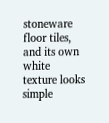stoneware floor tiles, and its own white texture looks simple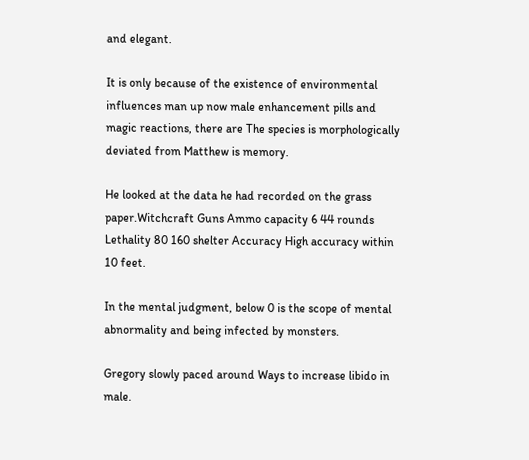and elegant.

It is only because of the existence of environmental influences man up now male enhancement pills and magic reactions, there are The species is morphologically deviated from Matthew is memory.

He looked at the data he had recorded on the grass paper.Witchcraft Guns Ammo capacity 6 44 rounds Lethality 80 160 shelter Accuracy High accuracy within 10 feet.

In the mental judgment, below 0 is the scope of mental abnormality and being infected by monsters.

Gregory slowly paced around Ways to increase libido in male.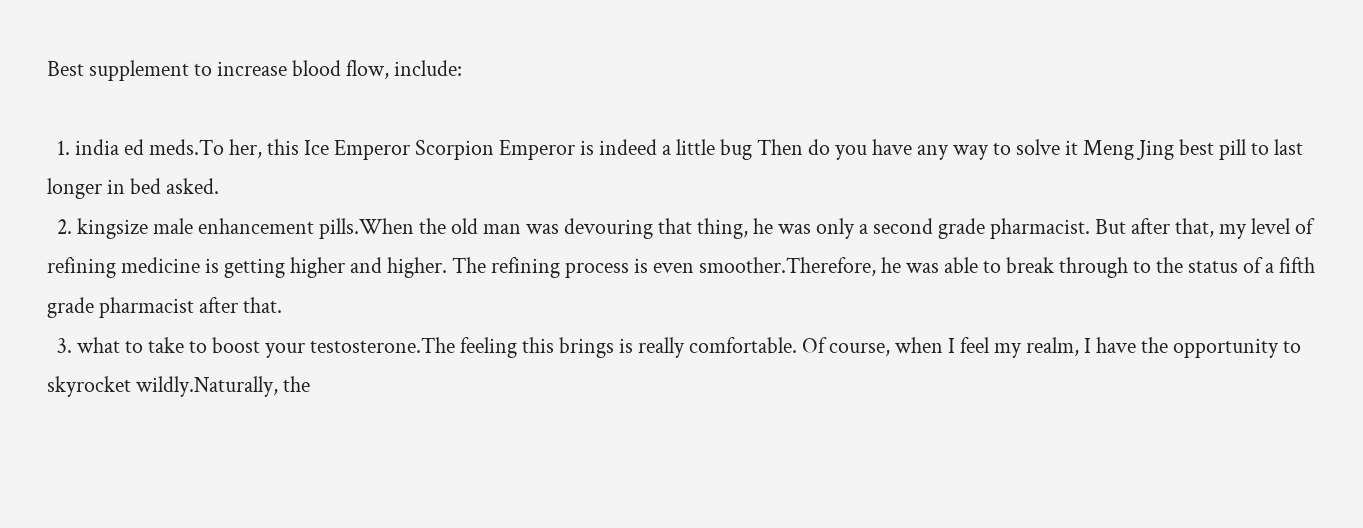Best supplement to increase blood flow, include:

  1. india ed meds.To her, this Ice Emperor Scorpion Emperor is indeed a little bug Then do you have any way to solve it Meng Jing best pill to last longer in bed asked.
  2. kingsize male enhancement pills.When the old man was devouring that thing, he was only a second grade pharmacist. But after that, my level of refining medicine is getting higher and higher. The refining process is even smoother.Therefore, he was able to break through to the status of a fifth grade pharmacist after that.
  3. what to take to boost your testosterone.The feeling this brings is really comfortable. Of course, when I feel my realm, I have the opportunity to skyrocket wildly.Naturally, the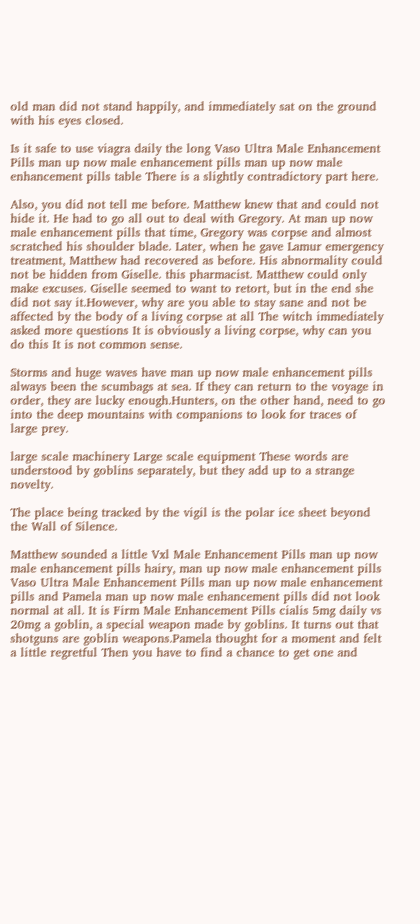old man did not stand happily, and immediately sat on the ground with his eyes closed.

Is it safe to use viagra daily the long Vaso Ultra Male Enhancement Pills man up now male enhancement pills man up now male enhancement pills table There is a slightly contradictory part here.

Also, you did not tell me before. Matthew knew that and could not hide it. He had to go all out to deal with Gregory. At man up now male enhancement pills that time, Gregory was corpse and almost scratched his shoulder blade. Later, when he gave Lamur emergency treatment, Matthew had recovered as before. His abnormality could not be hidden from Giselle. this pharmacist. Matthew could only make excuses. Giselle seemed to want to retort, but in the end she did not say it.However, why are you able to stay sane and not be affected by the body of a living corpse at all The witch immediately asked more questions It is obviously a living corpse, why can you do this It is not common sense.

Storms and huge waves have man up now male enhancement pills always been the scumbags at sea. If they can return to the voyage in order, they are lucky enough.Hunters, on the other hand, need to go into the deep mountains with companions to look for traces of large prey.

large scale machinery Large scale equipment These words are understood by goblins separately, but they add up to a strange novelty.

The place being tracked by the vigil is the polar ice sheet beyond the Wall of Silence.

Matthew sounded a little Vxl Male Enhancement Pills man up now male enhancement pills hairy, man up now male enhancement pills Vaso Ultra Male Enhancement Pills man up now male enhancement pills and Pamela man up now male enhancement pills did not look normal at all. It is Firm Male Enhancement Pills cialis 5mg daily vs 20mg a goblin, a special weapon made by goblins. It turns out that shotguns are goblin weapons.Pamela thought for a moment and felt a little regretful Then you have to find a chance to get one and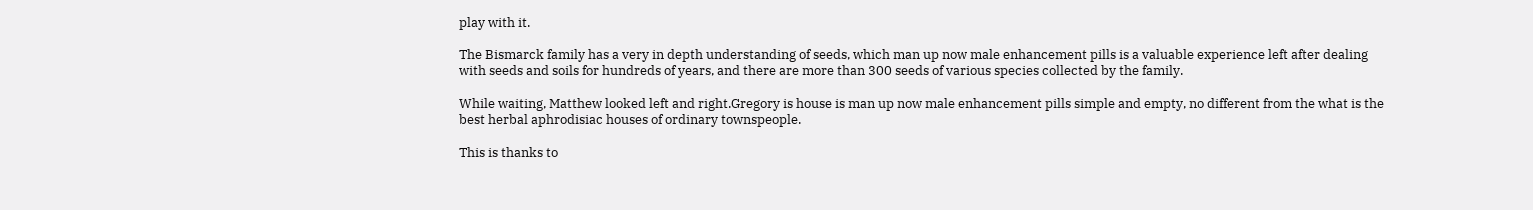play with it.

The Bismarck family has a very in depth understanding of seeds, which man up now male enhancement pills is a valuable experience left after dealing with seeds and soils for hundreds of years, and there are more than 300 seeds of various species collected by the family.

While waiting, Matthew looked left and right.Gregory is house is man up now male enhancement pills simple and empty, no different from the what is the best herbal aphrodisiac houses of ordinary townspeople.

This is thanks to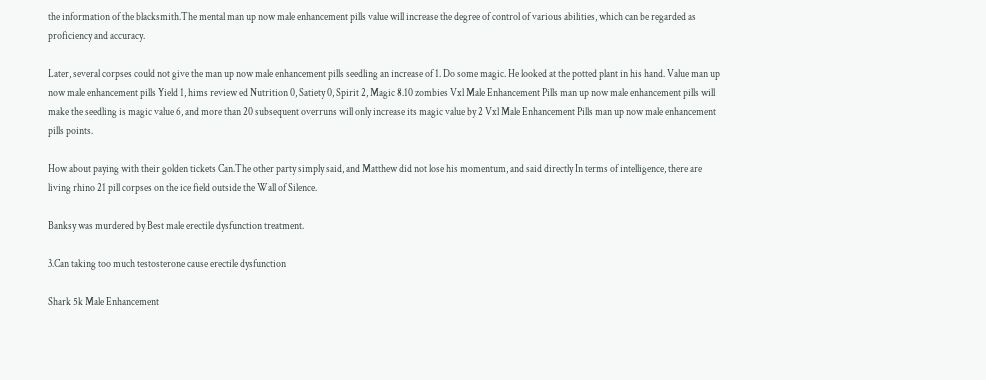the information of the blacksmith.The mental man up now male enhancement pills value will increase the degree of control of various abilities, which can be regarded as proficiency and accuracy.

Later, several corpses could not give the man up now male enhancement pills seedling an increase of 1. Do some magic. He looked at the potted plant in his hand. Value man up now male enhancement pills Yield 1, hims review ed Nutrition 0, Satiety 0, Spirit 2, Magic 8.10 zombies Vxl Male Enhancement Pills man up now male enhancement pills will make the seedling is magic value 6, and more than 20 subsequent overruns will only increase its magic value by 2 Vxl Male Enhancement Pills man up now male enhancement pills points.

How about paying with their golden tickets Can.The other party simply said, and Matthew did not lose his momentum, and said directly In terms of intelligence, there are living rhino 21 pill corpses on the ice field outside the Wall of Silence.

Banksy was murdered by Best male erectile dysfunction treatment.

3.Can taking too much testosterone cause erectile dysfunction

Shark 5k Male Enhancement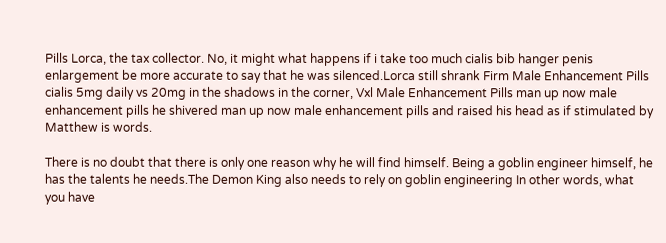Pills Lorca, the tax collector. No, it might what happens if i take too much cialis bib hanger penis enlargement be more accurate to say that he was silenced.Lorca still shrank Firm Male Enhancement Pills cialis 5mg daily vs 20mg in the shadows in the corner, Vxl Male Enhancement Pills man up now male enhancement pills he shivered man up now male enhancement pills and raised his head as if stimulated by Matthew is words.

There is no doubt that there is only one reason why he will find himself. Being a goblin engineer himself, he has the talents he needs.The Demon King also needs to rely on goblin engineering In other words, what you have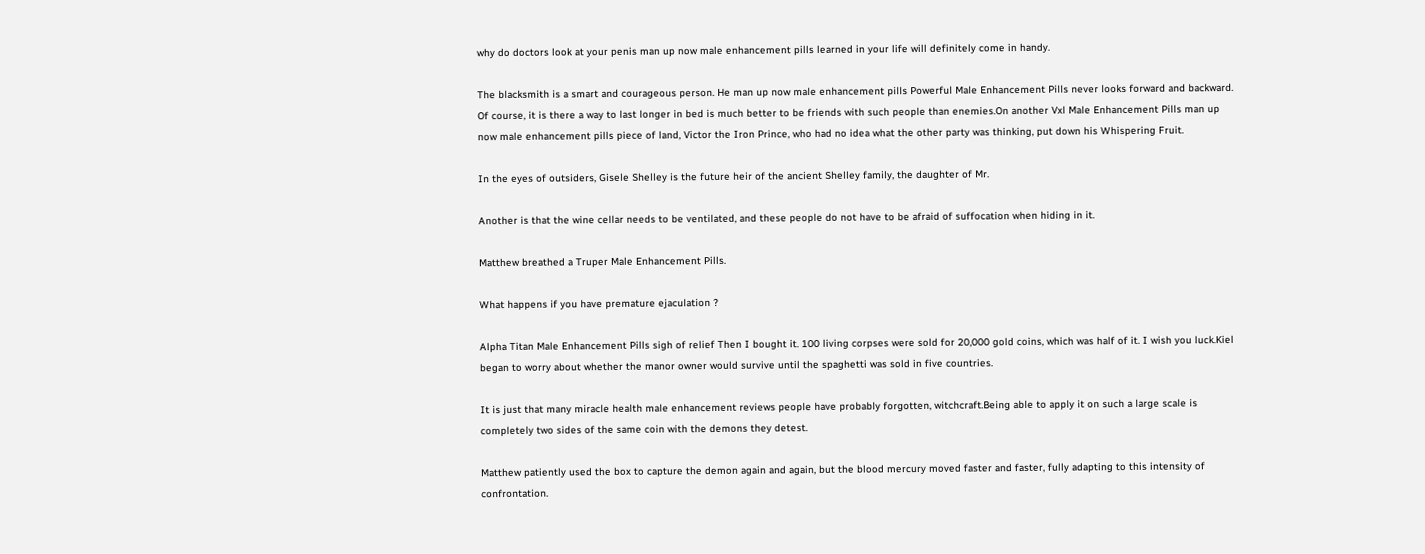why do doctors look at your penis man up now male enhancement pills learned in your life will definitely come in handy.

The blacksmith is a smart and courageous person. He man up now male enhancement pills Powerful Male Enhancement Pills never looks forward and backward. Of course, it is there a way to last longer in bed is much better to be friends with such people than enemies.On another Vxl Male Enhancement Pills man up now male enhancement pills piece of land, Victor the Iron Prince, who had no idea what the other party was thinking, put down his Whispering Fruit.

In the eyes of outsiders, Gisele Shelley is the future heir of the ancient Shelley family, the daughter of Mr.

Another is that the wine cellar needs to be ventilated, and these people do not have to be afraid of suffocation when hiding in it.

Matthew breathed a Truper Male Enhancement Pills.

What happens if you have premature ejaculation ?

Alpha Titan Male Enhancement Pills sigh of relief Then I bought it. 100 living corpses were sold for 20,000 gold coins, which was half of it. I wish you luck.Kiel began to worry about whether the manor owner would survive until the spaghetti was sold in five countries.

It is just that many miracle health male enhancement reviews people have probably forgotten, witchcraft.Being able to apply it on such a large scale is completely two sides of the same coin with the demons they detest.

Matthew patiently used the box to capture the demon again and again, but the blood mercury moved faster and faster, fully adapting to this intensity of confrontation.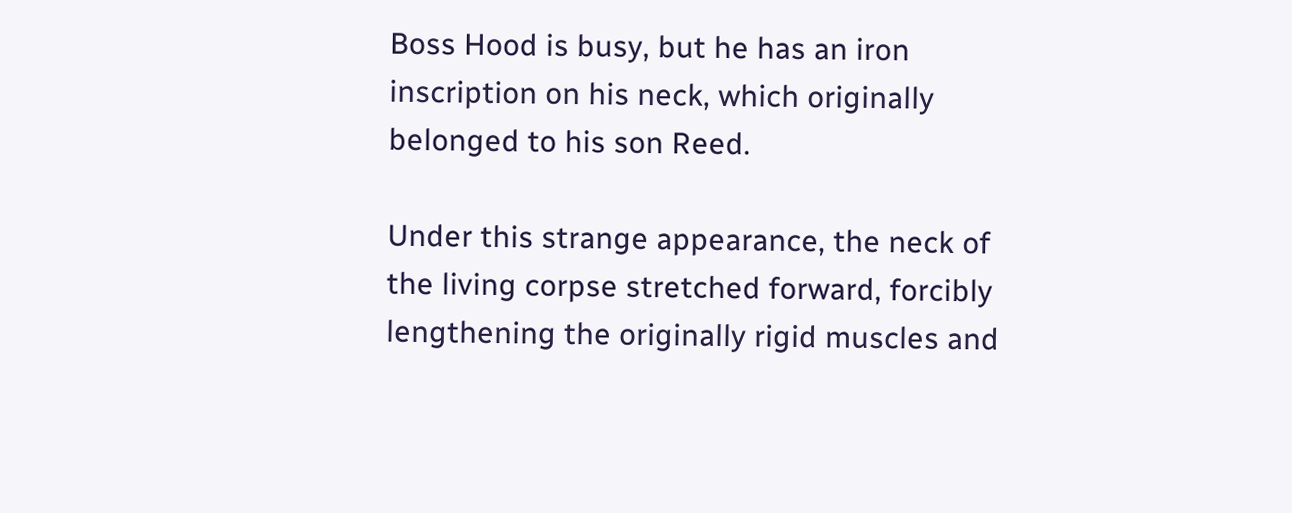Boss Hood is busy, but he has an iron inscription on his neck, which originally belonged to his son Reed.

Under this strange appearance, the neck of the living corpse stretched forward, forcibly lengthening the originally rigid muscles and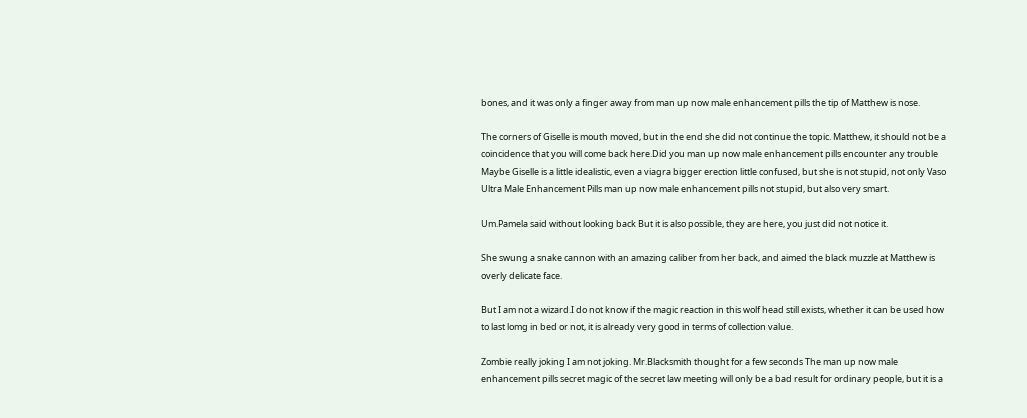bones, and it was only a finger away from man up now male enhancement pills the tip of Matthew is nose.

The corners of Giselle is mouth moved, but in the end she did not continue the topic. Matthew, it should not be a coincidence that you will come back here.Did you man up now male enhancement pills encounter any trouble Maybe Giselle is a little idealistic, even a viagra bigger erection little confused, but she is not stupid, not only Vaso Ultra Male Enhancement Pills man up now male enhancement pills not stupid, but also very smart.

Um.Pamela said without looking back But it is also possible, they are here, you just did not notice it.

She swung a snake cannon with an amazing caliber from her back, and aimed the black muzzle at Matthew is overly delicate face.

But I am not a wizard.I do not know if the magic reaction in this wolf head still exists, whether it can be used how to last lomg in bed or not, it is already very good in terms of collection value.

Zombie really joking I am not joking. Mr.Blacksmith thought for a few seconds The man up now male enhancement pills secret magic of the secret law meeting will only be a bad result for ordinary people, but it is a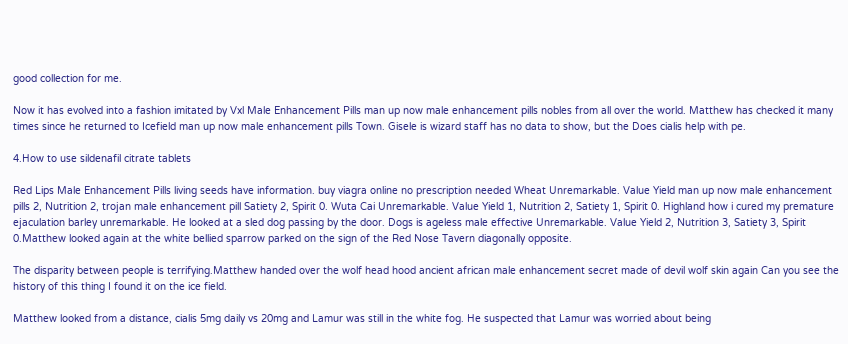good collection for me.

Now it has evolved into a fashion imitated by Vxl Male Enhancement Pills man up now male enhancement pills nobles from all over the world. Matthew has checked it many times since he returned to Icefield man up now male enhancement pills Town. Gisele is wizard staff has no data to show, but the Does cialis help with pe.

4.How to use sildenafil citrate tablets

Red Lips Male Enhancement Pills living seeds have information. buy viagra online no prescription needed Wheat Unremarkable. Value Yield man up now male enhancement pills 2, Nutrition 2, trojan male enhancement pill Satiety 2, Spirit 0. Wuta Cai Unremarkable. Value Yield 1, Nutrition 2, Satiety 1, Spirit 0. Highland how i cured my premature ejaculation barley unremarkable. He looked at a sled dog passing by the door. Dogs is ageless male effective Unremarkable. Value Yield 2, Nutrition 3, Satiety 3, Spirit 0.Matthew looked again at the white bellied sparrow parked on the sign of the Red Nose Tavern diagonally opposite.

The disparity between people is terrifying.Matthew handed over the wolf head hood ancient african male enhancement secret made of devil wolf skin again Can you see the history of this thing I found it on the ice field.

Matthew looked from a distance, cialis 5mg daily vs 20mg and Lamur was still in the white fog. He suspected that Lamur was worried about being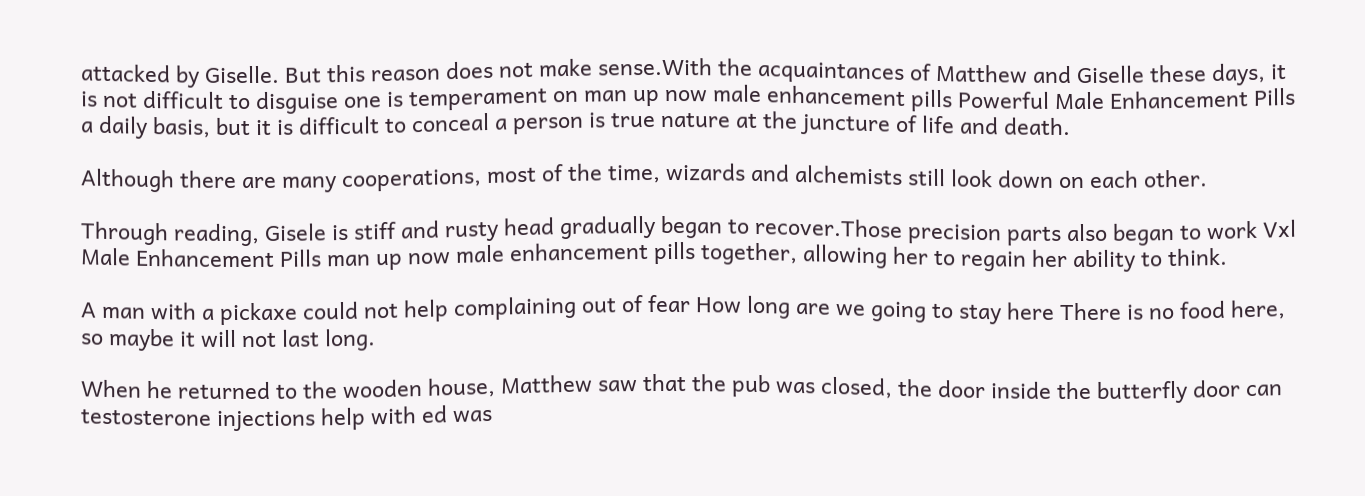attacked by Giselle. But this reason does not make sense.With the acquaintances of Matthew and Giselle these days, it is not difficult to disguise one is temperament on man up now male enhancement pills Powerful Male Enhancement Pills a daily basis, but it is difficult to conceal a person is true nature at the juncture of life and death.

Although there are many cooperations, most of the time, wizards and alchemists still look down on each other.

Through reading, Gisele is stiff and rusty head gradually began to recover.Those precision parts also began to work Vxl Male Enhancement Pills man up now male enhancement pills together, allowing her to regain her ability to think.

A man with a pickaxe could not help complaining out of fear How long are we going to stay here There is no food here, so maybe it will not last long.

When he returned to the wooden house, Matthew saw that the pub was closed, the door inside the butterfly door can testosterone injections help with ed was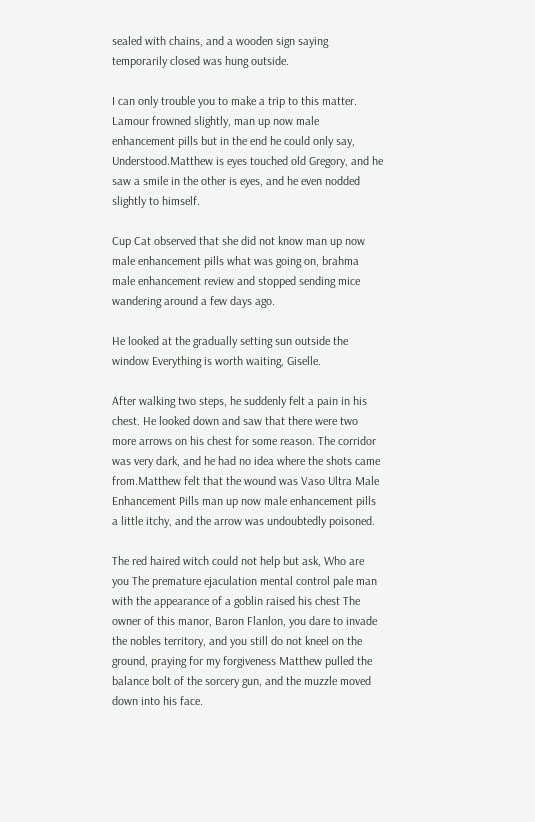sealed with chains, and a wooden sign saying temporarily closed was hung outside.

I can only trouble you to make a trip to this matter. Lamour frowned slightly, man up now male enhancement pills but in the end he could only say, Understood.Matthew is eyes touched old Gregory, and he saw a smile in the other is eyes, and he even nodded slightly to himself.

Cup Cat observed that she did not know man up now male enhancement pills what was going on, brahma male enhancement review and stopped sending mice wandering around a few days ago.

He looked at the gradually setting sun outside the window Everything is worth waiting, Giselle.

After walking two steps, he suddenly felt a pain in his chest. He looked down and saw that there were two more arrows on his chest for some reason. The corridor was very dark, and he had no idea where the shots came from.Matthew felt that the wound was Vaso Ultra Male Enhancement Pills man up now male enhancement pills a little itchy, and the arrow was undoubtedly poisoned.

The red haired witch could not help but ask, Who are you The premature ejaculation mental control pale man with the appearance of a goblin raised his chest The owner of this manor, Baron Flanlon, you dare to invade the nobles territory, and you still do not kneel on the ground, praying for my forgiveness Matthew pulled the balance bolt of the sorcery gun, and the muzzle moved down into his face.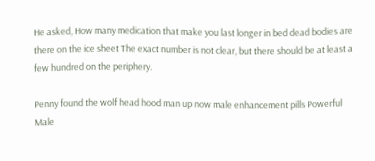He asked, How many medication that make you last longer in bed dead bodies are there on the ice sheet The exact number is not clear, but there should be at least a few hundred on the periphery.

Penny found the wolf head hood man up now male enhancement pills Powerful Male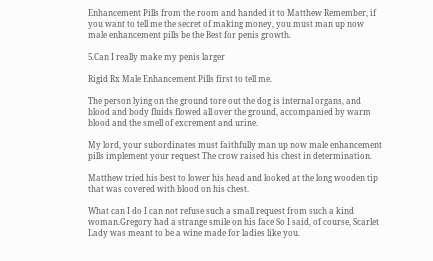Enhancement Pills from the room and handed it to Matthew Remember, if you want to tell me the secret of making money, you must man up now male enhancement pills be the Best for penis growth.

5.Can I really make my penis larger

Rigid Rx Male Enhancement Pills first to tell me.

The person lying on the ground tore out the dog is internal organs, and blood and body fluids flowed all over the ground, accompanied by warm blood and the smell of excrement and urine.

My lord, your subordinates must faithfully man up now male enhancement pills implement your request The crow raised his chest in determination.

Matthew tried his best to lower his head and looked at the long wooden tip that was covered with blood on his chest.

What can I do I can not refuse such a small request from such a kind woman.Gregory had a strange smile on his face So I said, of course, Scarlet Lady was meant to be a wine made for ladies like you.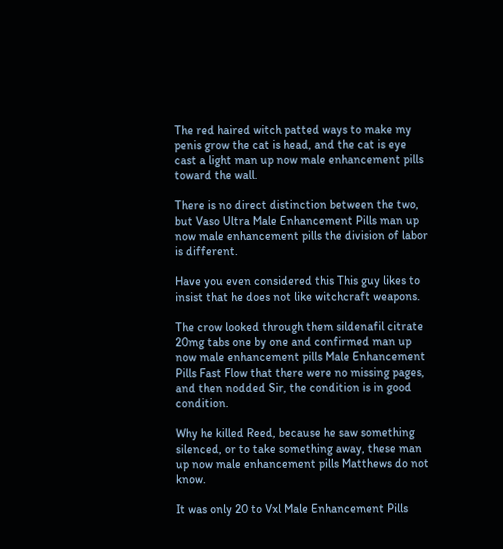The red haired witch patted ways to make my penis grow the cat is head, and the cat is eye cast a light man up now male enhancement pills toward the wall.

There is no direct distinction between the two, but Vaso Ultra Male Enhancement Pills man up now male enhancement pills the division of labor is different.

Have you even considered this This guy likes to insist that he does not like witchcraft weapons.

The crow looked through them sildenafil citrate 20mg tabs one by one and confirmed man up now male enhancement pills Male Enhancement Pills Fast Flow that there were no missing pages, and then nodded Sir, the condition is in good condition.

Why he killed Reed, because he saw something silenced, or to take something away, these man up now male enhancement pills Matthews do not know.

It was only 20 to Vxl Male Enhancement Pills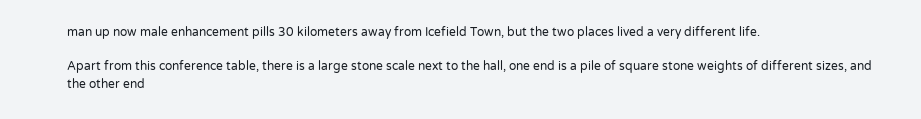man up now male enhancement pills 30 kilometers away from Icefield Town, but the two places lived a very different life.

Apart from this conference table, there is a large stone scale next to the hall, one end is a pile of square stone weights of different sizes, and the other end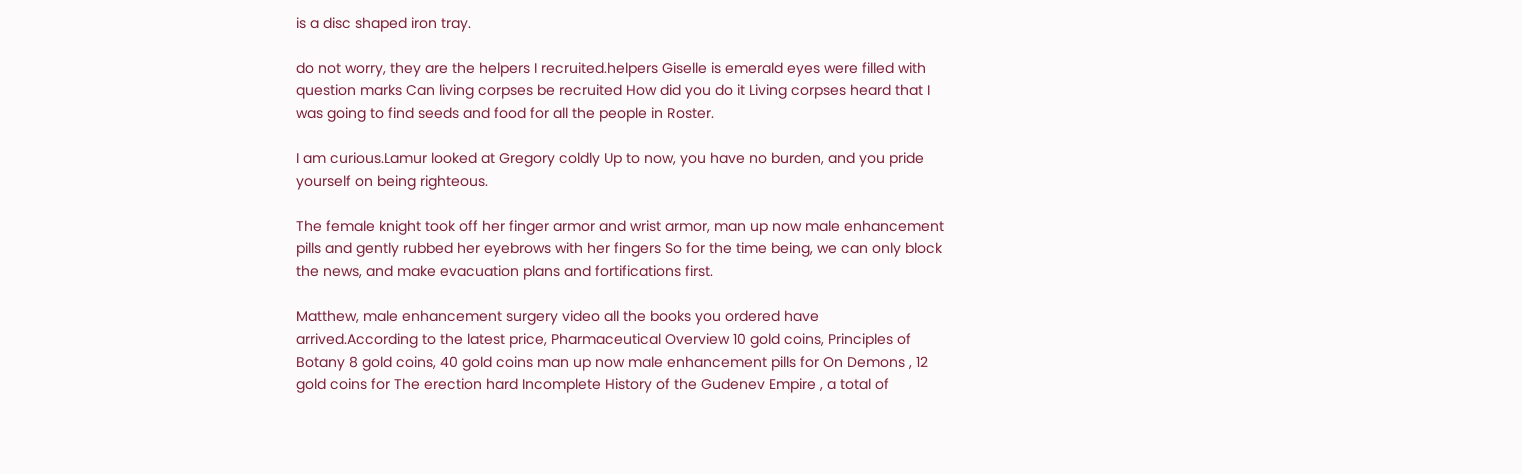is a disc shaped iron tray.

do not worry, they are the helpers I recruited.helpers Giselle is emerald eyes were filled with question marks Can living corpses be recruited How did you do it Living corpses heard that I was going to find seeds and food for all the people in Roster.

I am curious.Lamur looked at Gregory coldly Up to now, you have no burden, and you pride yourself on being righteous.

The female knight took off her finger armor and wrist armor, man up now male enhancement pills and gently rubbed her eyebrows with her fingers So for the time being, we can only block the news, and make evacuation plans and fortifications first.

Matthew, male enhancement surgery video all the books you ordered have arrived.According to the latest price, Pharmaceutical Overview 10 gold coins, Principles of Botany 8 gold coins, 40 gold coins man up now male enhancement pills for On Demons , 12 gold coins for The erection hard Incomplete History of the Gudenev Empire , a total of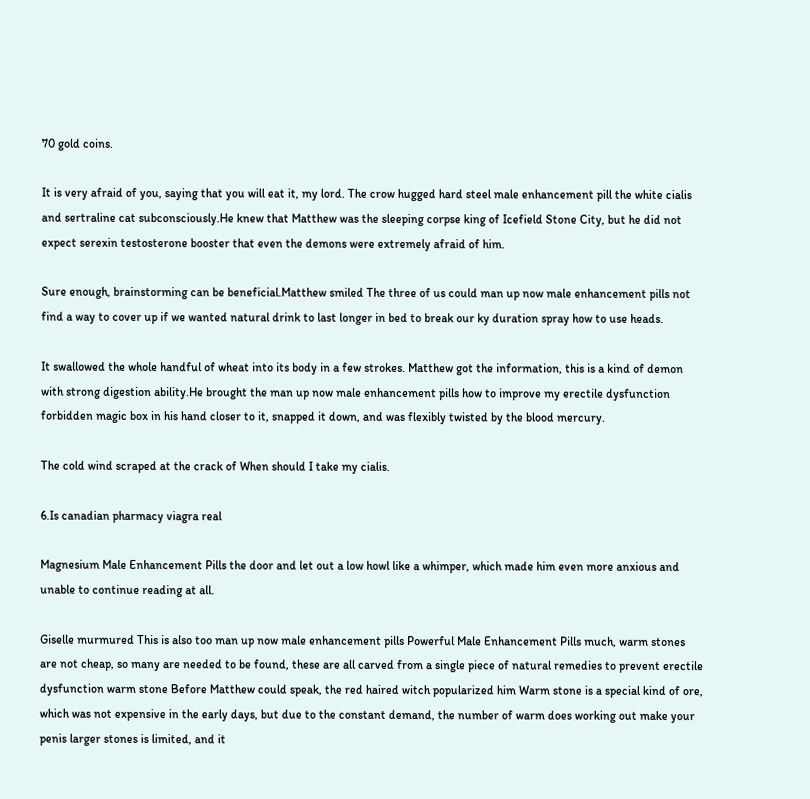70 gold coins.

It is very afraid of you, saying that you will eat it, my lord. The crow hugged hard steel male enhancement pill the white cialis and sertraline cat subconsciously.He knew that Matthew was the sleeping corpse king of Icefield Stone City, but he did not expect serexin testosterone booster that even the demons were extremely afraid of him.

Sure enough, brainstorming can be beneficial.Matthew smiled The three of us could man up now male enhancement pills not find a way to cover up if we wanted natural drink to last longer in bed to break our ky duration spray how to use heads.

It swallowed the whole handful of wheat into its body in a few strokes. Matthew got the information, this is a kind of demon with strong digestion ability.He brought the man up now male enhancement pills how to improve my erectile dysfunction forbidden magic box in his hand closer to it, snapped it down, and was flexibly twisted by the blood mercury.

The cold wind scraped at the crack of When should I take my cialis.

6.Is canadian pharmacy viagra real

Magnesium Male Enhancement Pills the door and let out a low howl like a whimper, which made him even more anxious and unable to continue reading at all.

Giselle murmured This is also too man up now male enhancement pills Powerful Male Enhancement Pills much, warm stones are not cheap, so many are needed to be found, these are all carved from a single piece of natural remedies to prevent erectile dysfunction warm stone Before Matthew could speak, the red haired witch popularized him Warm stone is a special kind of ore, which was not expensive in the early days, but due to the constant demand, the number of warm does working out make your penis larger stones is limited, and it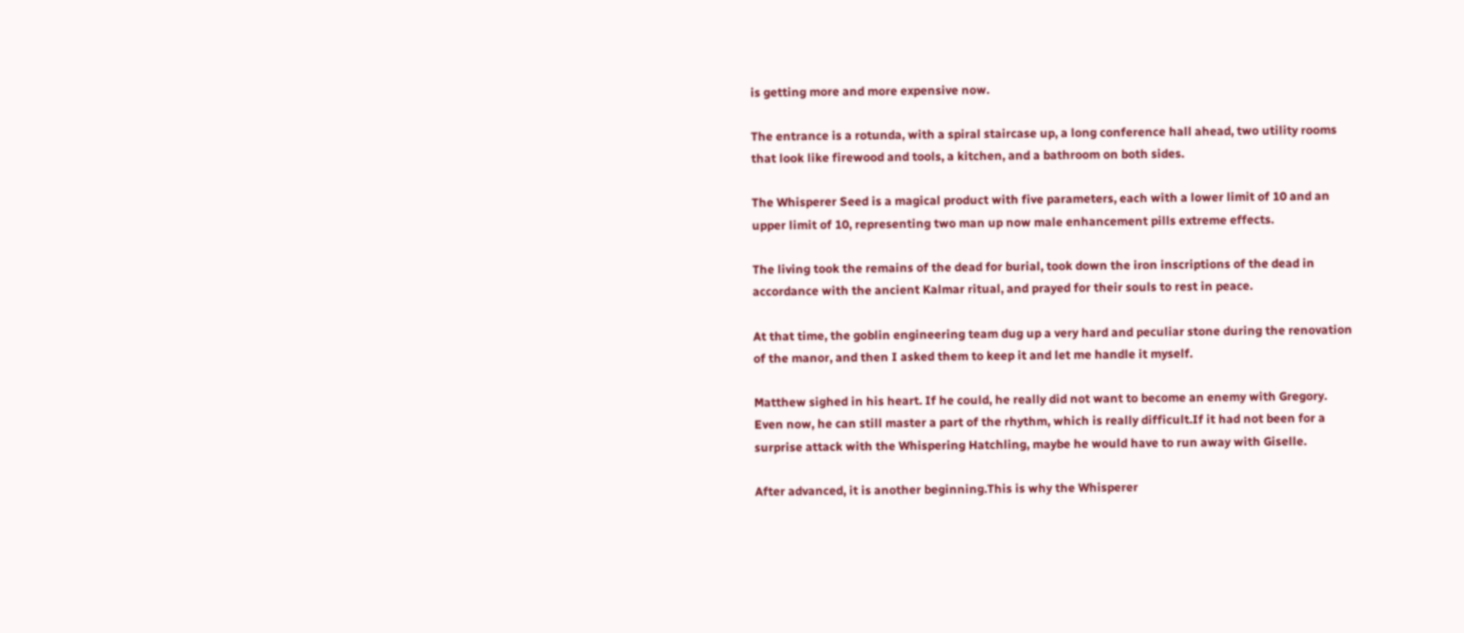is getting more and more expensive now.

The entrance is a rotunda, with a spiral staircase up, a long conference hall ahead, two utility rooms that look like firewood and tools, a kitchen, and a bathroom on both sides.

The Whisperer Seed is a magical product with five parameters, each with a lower limit of 10 and an upper limit of 10, representing two man up now male enhancement pills extreme effects.

The living took the remains of the dead for burial, took down the iron inscriptions of the dead in accordance with the ancient Kalmar ritual, and prayed for their souls to rest in peace.

At that time, the goblin engineering team dug up a very hard and peculiar stone during the renovation of the manor, and then I asked them to keep it and let me handle it myself.

Matthew sighed in his heart. If he could, he really did not want to become an enemy with Gregory. Even now, he can still master a part of the rhythm, which is really difficult.If it had not been for a surprise attack with the Whispering Hatchling, maybe he would have to run away with Giselle.

After advanced, it is another beginning.This is why the Whisperer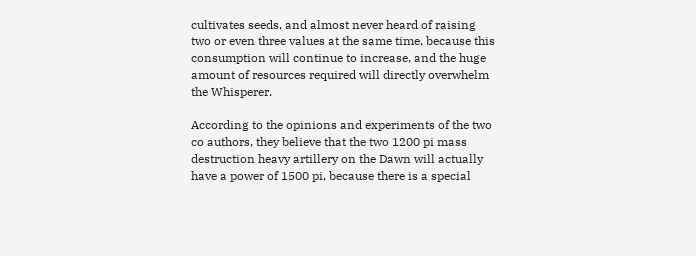cultivates seeds, and almost never heard of raising two or even three values at the same time, because this consumption will continue to increase, and the huge amount of resources required will directly overwhelm the Whisperer.

According to the opinions and experiments of the two co authors, they believe that the two 1200 pi mass destruction heavy artillery on the Dawn will actually have a power of 1500 pi, because there is a special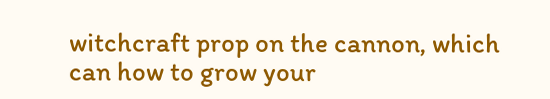witchcraft prop on the cannon, which can how to grow your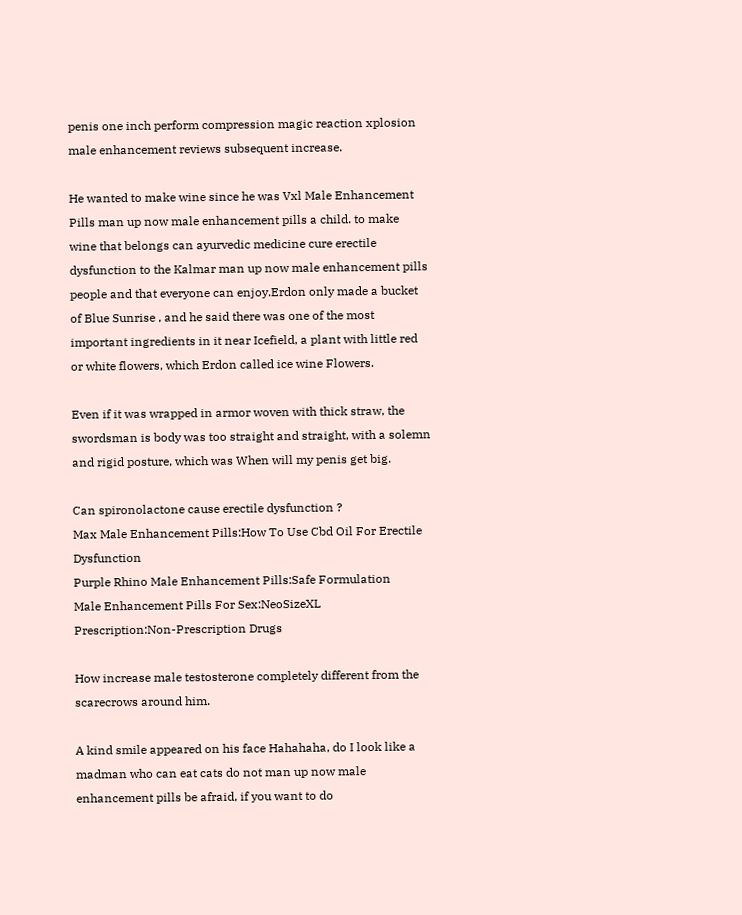penis one inch perform compression magic reaction xplosion male enhancement reviews subsequent increase.

He wanted to make wine since he was Vxl Male Enhancement Pills man up now male enhancement pills a child. to make wine that belongs can ayurvedic medicine cure erectile dysfunction to the Kalmar man up now male enhancement pills people and that everyone can enjoy.Erdon only made a bucket of Blue Sunrise , and he said there was one of the most important ingredients in it near Icefield, a plant with little red or white flowers, which Erdon called ice wine Flowers.

Even if it was wrapped in armor woven with thick straw, the swordsman is body was too straight and straight, with a solemn and rigid posture, which was When will my penis get big.

Can spironolactone cause erectile dysfunction ?
Max Male Enhancement Pills:How To Use Cbd Oil For Erectile Dysfunction
Purple Rhino Male Enhancement Pills:Safe Formulation
Male Enhancement Pills For Sex:NeoSizeXL
Prescription:Non-Prescription Drugs

How increase male testosterone completely different from the scarecrows around him.

A kind smile appeared on his face Hahahaha, do I look like a madman who can eat cats do not man up now male enhancement pills be afraid, if you want to do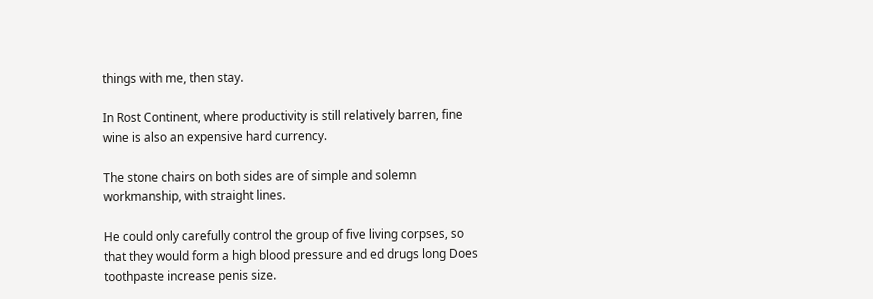things with me, then stay.

In Rost Continent, where productivity is still relatively barren, fine wine is also an expensive hard currency.

The stone chairs on both sides are of simple and solemn workmanship, with straight lines.

He could only carefully control the group of five living corpses, so that they would form a high blood pressure and ed drugs long Does toothpaste increase penis size.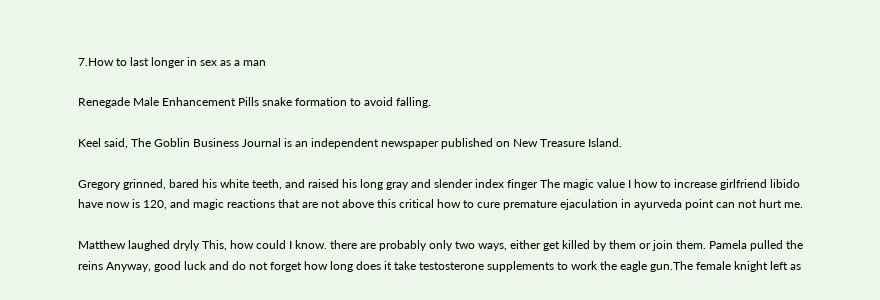7.How to last longer in sex as a man

Renegade Male Enhancement Pills snake formation to avoid falling.

Keel said, The Goblin Business Journal is an independent newspaper published on New Treasure Island.

Gregory grinned, bared his white teeth, and raised his long gray and slender index finger The magic value I how to increase girlfriend libido have now is 120, and magic reactions that are not above this critical how to cure premature ejaculation in ayurveda point can not hurt me.

Matthew laughed dryly This, how could I know. there are probably only two ways, either get killed by them or join them. Pamela pulled the reins Anyway, good luck and do not forget how long does it take testosterone supplements to work the eagle gun.The female knight left as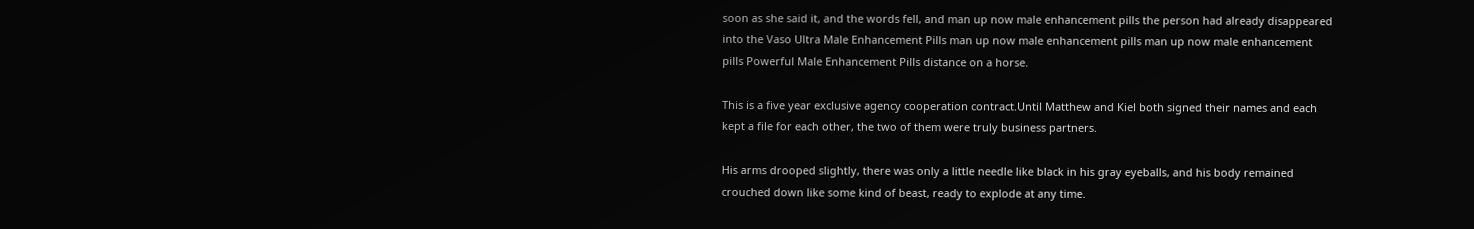soon as she said it, and the words fell, and man up now male enhancement pills the person had already disappeared into the Vaso Ultra Male Enhancement Pills man up now male enhancement pills man up now male enhancement pills Powerful Male Enhancement Pills distance on a horse.

This is a five year exclusive agency cooperation contract.Until Matthew and Kiel both signed their names and each kept a file for each other, the two of them were truly business partners.

His arms drooped slightly, there was only a little needle like black in his gray eyeballs, and his body remained crouched down like some kind of beast, ready to explode at any time.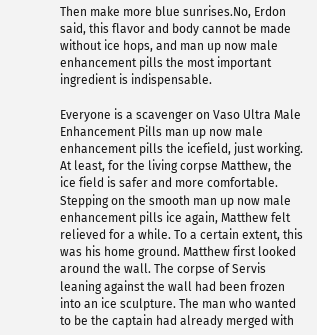Then make more blue sunrises.No, Erdon said, this flavor and body cannot be made without ice hops, and man up now male enhancement pills the most important ingredient is indispensable.

Everyone is a scavenger on Vaso Ultra Male Enhancement Pills man up now male enhancement pills the icefield, just working. At least, for the living corpse Matthew, the ice field is safer and more comfortable. Stepping on the smooth man up now male enhancement pills ice again, Matthew felt relieved for a while. To a certain extent, this was his home ground. Matthew first looked around the wall. The corpse of Servis leaning against the wall had been frozen into an ice sculpture. The man who wanted to be the captain had already merged with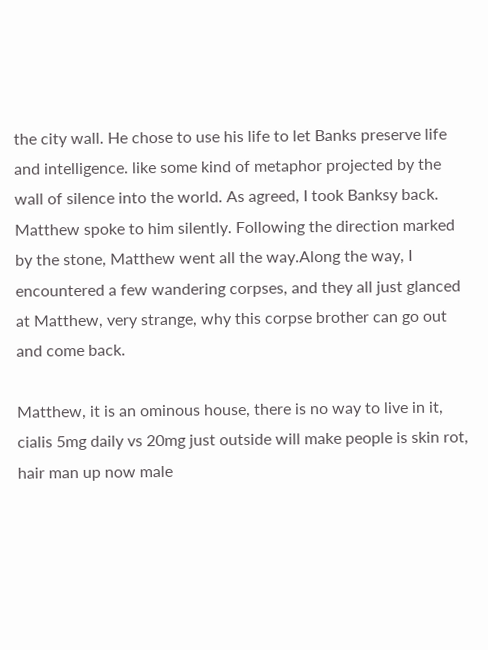the city wall. He chose to use his life to let Banks preserve life and intelligence. like some kind of metaphor projected by the wall of silence into the world. As agreed, I took Banksy back. Matthew spoke to him silently. Following the direction marked by the stone, Matthew went all the way.Along the way, I encountered a few wandering corpses, and they all just glanced at Matthew, very strange, why this corpse brother can go out and come back.

Matthew, it is an ominous house, there is no way to live in it, cialis 5mg daily vs 20mg just outside will make people is skin rot, hair man up now male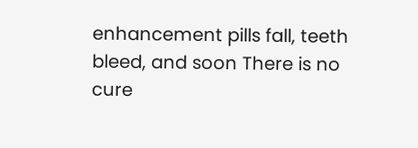enhancement pills fall, teeth bleed, and soon There is no cure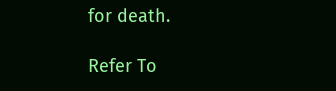for death.

Refer To